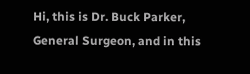Hi, this is Dr. Buck Parker, General Surgeon, and in this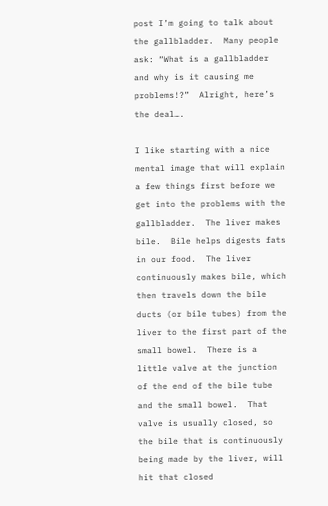post I’m going to talk about the gallbladder.  Many people ask: “What is a gallbladder and why is it causing me problems!?”  Alright, here’s the deal….

I like starting with a nice mental image that will explain a few things first before we get into the problems with the gallbladder.  The liver makes bile.  Bile helps digests fats in our food.  The liver continuously makes bile, which then travels down the bile ducts (or bile tubes) from the liver to the first part of the small bowel.  There is a little valve at the junction of the end of the bile tube and the small bowel.  That valve is usually closed, so the bile that is continuously being made by the liver, will hit that closed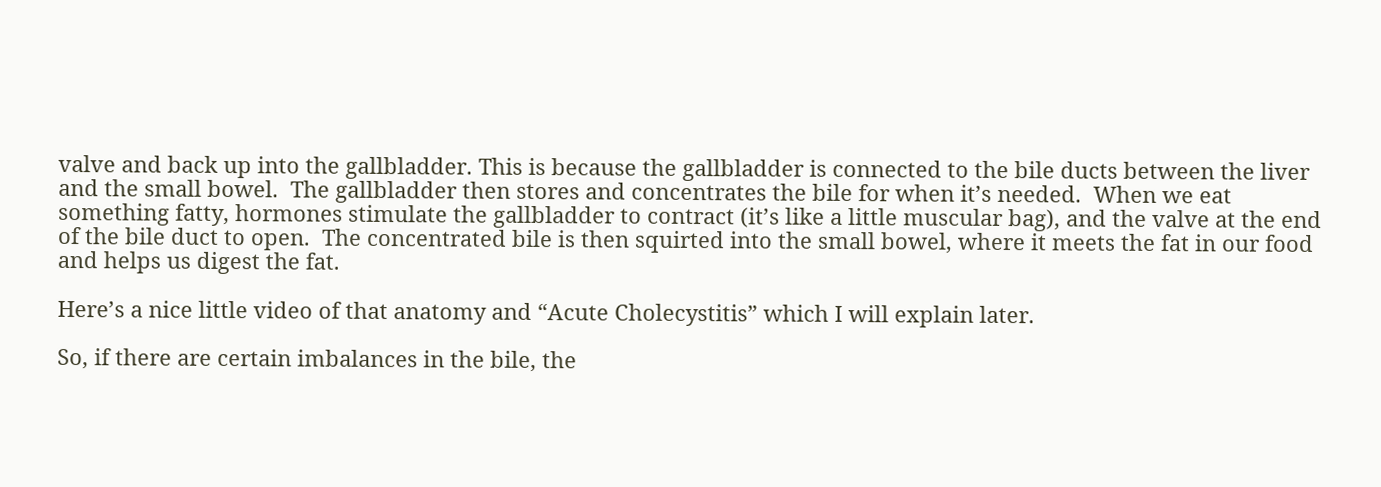valve and back up into the gallbladder. This is because the gallbladder is connected to the bile ducts between the liver and the small bowel.  The gallbladder then stores and concentrates the bile for when it’s needed.  When we eat something fatty, hormones stimulate the gallbladder to contract (it’s like a little muscular bag), and the valve at the end of the bile duct to open.  The concentrated bile is then squirted into the small bowel, where it meets the fat in our food and helps us digest the fat.

Here’s a nice little video of that anatomy and “Acute Cholecystitis” which I will explain later.

So, if there are certain imbalances in the bile, the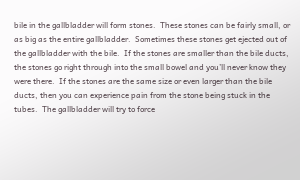bile in the gallbladder will form stones.  These stones can be fairly small, or as big as the entire gallbladder.  Sometimes these stones get ejected out of the gallbladder with the bile.  If the stones are smaller than the bile ducts, the stones go right through into the small bowel and you’ll never know they were there.  If the stones are the same size or even larger than the bile ducts, then you can experience pain from the stone being stuck in the tubes.  The gallbladder will try to force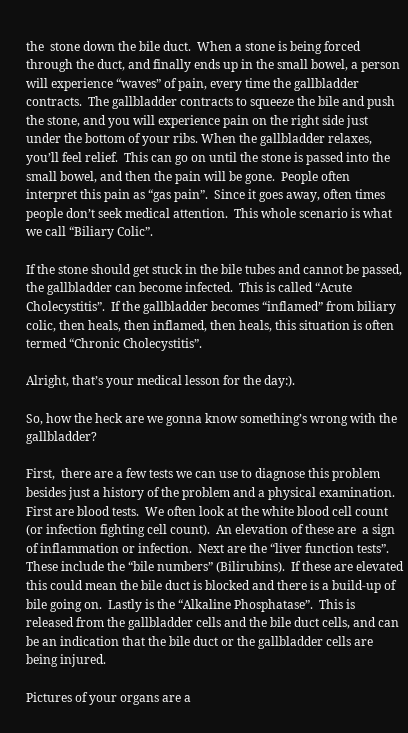the  stone down the bile duct.  When a stone is being forced through the duct, and finally ends up in the small bowel, a person will experience “waves” of pain, every time the gallbladder contracts.  The gallbladder contracts to squeeze the bile and push the stone, and you will experience pain on the right side just under the bottom of your ribs. When the gallbladder relaxes, you’ll feel relief.  This can go on until the stone is passed into the small bowel, and then the pain will be gone.  People often interpret this pain as “gas pain”.  Since it goes away, often times people don’t seek medical attention.  This whole scenario is what we call “Biliary Colic”.

If the stone should get stuck in the bile tubes and cannot be passed, the gallbladder can become infected.  This is called “Acute Cholecystitis”.  If the gallbladder becomes “inflamed” from biliary colic, then heals, then inflamed, then heals, this situation is often termed “Chronic Cholecystitis”.

Alright, that’s your medical lesson for the day:).

So, how the heck are we gonna know something’s wrong with the gallbladder?

First,  there are a few tests we can use to diagnose this problem besides just a history of the problem and a physical examination.  First are blood tests.  We often look at the white blood cell count (or infection fighting cell count).  An elevation of these are  a sign of inflammation or infection.  Next are the “liver function tests”. These include the “bile numbers” (Bilirubins).  If these are elevated this could mean the bile duct is blocked and there is a build-up of bile going on.  Lastly is the “Alkaline Phosphatase”.  This is released from the gallbladder cells and the bile duct cells, and can be an indication that the bile duct or the gallbladder cells are being injured.

Pictures of your organs are a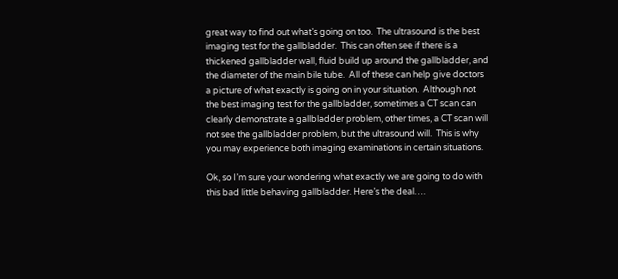great way to find out what’s going on too.  The ultrasound is the best imaging test for the gallbladder.  This can often see if there is a thickened gallbladder wall, fluid build up around the gallbladder, and the diameter of the main bile tube.  All of these can help give doctors a picture of what exactly is going on in your situation.  Although not the best imaging test for the gallbladder, sometimes a CT scan can clearly demonstrate a gallbladder problem, other times, a CT scan will not see the gallbladder problem, but the ultrasound will.  This is why you may experience both imaging examinations in certain situations.

Ok, so I’m sure your wondering what exactly we are going to do with this bad little behaving gallbladder. Here’s the deal….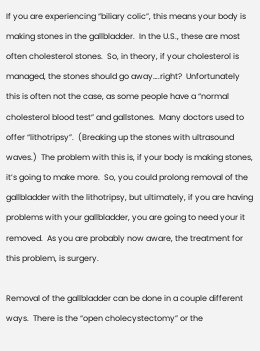If you are experiencing “biliary colic”, this means your body is making stones in the gallbladder.  In the U.S., these are most often cholesterol stones.  So, in theory, if your cholesterol is managed, the stones should go away….right?  Unfortunately this is often not the case, as some people have a “normal cholesterol blood test” and gallstones.  Many doctors used to offer “lithotripsy”.  (Breaking up the stones with ultrasound waves.)  The problem with this is, if your body is making stones, it’s going to make more.  So, you could prolong removal of the gallbladder with the lithotripsy, but ultimately, if you are having problems with your gallbladder, you are going to need your it removed.  As you are probably now aware, the treatment for this problem, is surgery.

Removal of the gallbladder can be done in a couple different ways.  There is the “open cholecystectomy” or the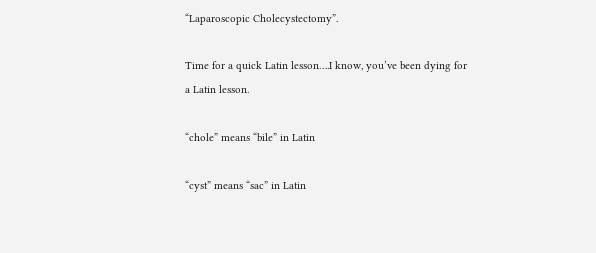“Laparoscopic Cholecystectomy”.

Time for a quick Latin lesson….I know, you’ve been dying for a Latin lesson.

“chole” means “bile” in Latin

“cyst” means “sac” in Latin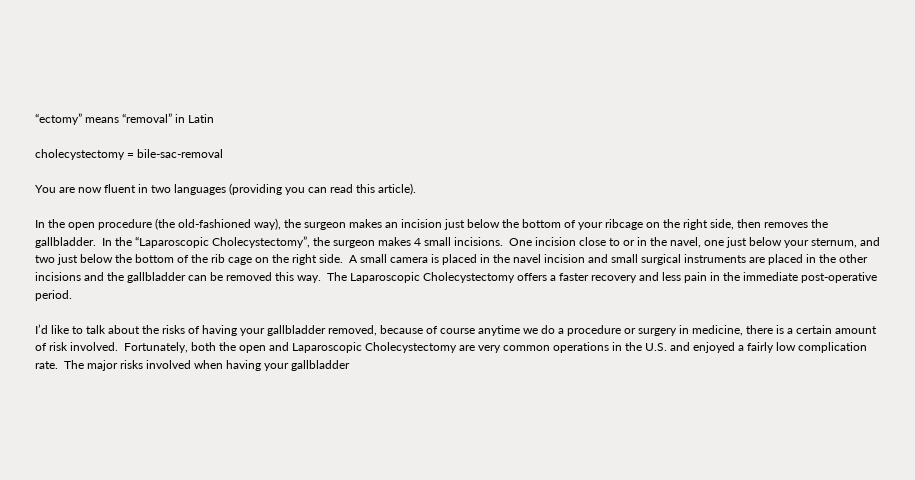“ectomy” means “removal” in Latin

cholecystectomy = bile-sac-removal

You are now fluent in two languages (providing you can read this article).

In the open procedure (the old-fashioned way), the surgeon makes an incision just below the bottom of your ribcage on the right side, then removes the gallbladder.  In the “Laparoscopic Cholecystectomy”, the surgeon makes 4 small incisions.  One incision close to or in the navel, one just below your sternum, and two just below the bottom of the rib cage on the right side.  A small camera is placed in the navel incision and small surgical instruments are placed in the other incisions and the gallbladder can be removed this way.  The Laparoscopic Cholecystectomy offers a faster recovery and less pain in the immediate post-operative period.

I’d like to talk about the risks of having your gallbladder removed, because of course anytime we do a procedure or surgery in medicine, there is a certain amount of risk involved.  Fortunately, both the open and Laparoscopic Cholecystectomy are very common operations in the U.S. and enjoyed a fairly low complication rate.  The major risks involved when having your gallbladder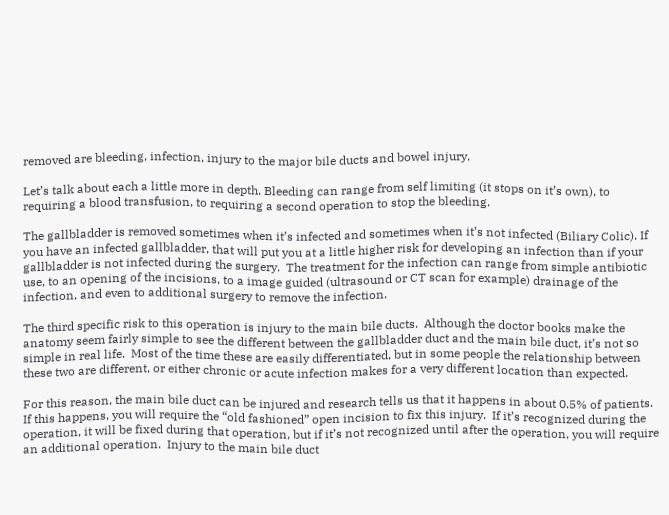removed are bleeding, infection, injury to the major bile ducts and bowel injury.

Let’s talk about each a little more in depth. Bleeding can range from self limiting (it stops on it’s own), to requiring a blood transfusion, to requiring a second operation to stop the bleeding.

The gallbladder is removed sometimes when it’s infected and sometimes when it’s not infected (Biliary Colic). If you have an infected gallbladder, that will put you at a little higher risk for developing an infection than if your gallbladder is not infected during the surgery.  The treatment for the infection can range from simple antibiotic use, to an opening of the incisions, to a image guided (ultrasound or CT scan for example) drainage of the infection, and even to additional surgery to remove the infection.

The third specific risk to this operation is injury to the main bile ducts.  Although the doctor books make the anatomy seem fairly simple to see the different between the gallbladder duct and the main bile duct, it’s not so simple in real life.  Most of the time these are easily differentiated, but in some people the relationship between these two are different, or either chronic or acute infection makes for a very different location than expected.

For this reason, the main bile duct can be injured and research tells us that it happens in about 0.5% of patients.  If this happens, you will require the “old fashioned” open incision to fix this injury.  If it’s recognized during the operation, it will be fixed during that operation, but if it’s not recognized until after the operation, you will require an additional operation.  Injury to the main bile duct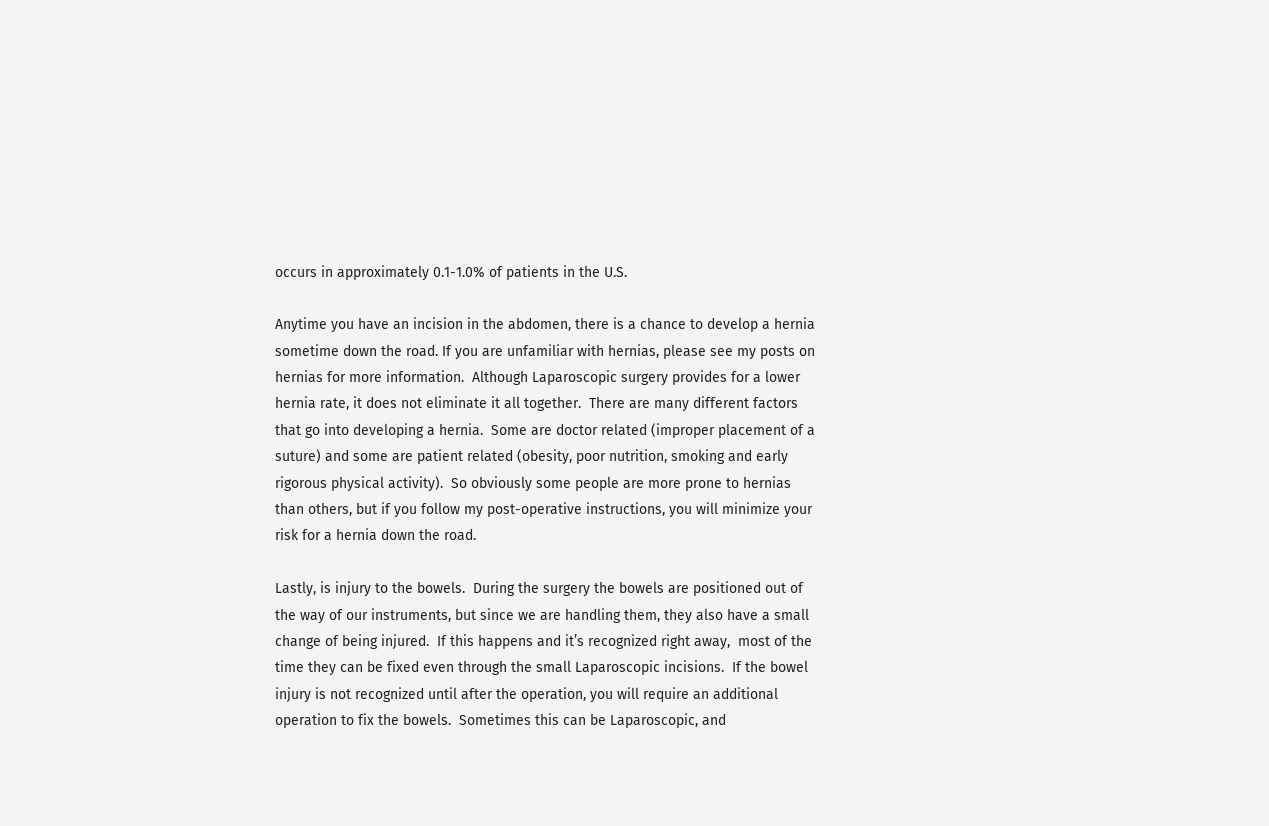occurs in approximately 0.1-1.0% of patients in the U.S.

Anytime you have an incision in the abdomen, there is a chance to develop a hernia sometime down the road. If you are unfamiliar with hernias, please see my posts on hernias for more information.  Although Laparoscopic surgery provides for a lower hernia rate, it does not eliminate it all together.  There are many different factors that go into developing a hernia.  Some are doctor related (improper placement of a suture) and some are patient related (obesity, poor nutrition, smoking and early rigorous physical activity).  So obviously some people are more prone to hernias than others, but if you follow my post-operative instructions, you will minimize your risk for a hernia down the road.

Lastly, is injury to the bowels.  During the surgery the bowels are positioned out of the way of our instruments, but since we are handling them, they also have a small change of being injured.  If this happens and it’s recognized right away,  most of the time they can be fixed even through the small Laparoscopic incisions.  If the bowel injury is not recognized until after the operation, you will require an additional operation to fix the bowels.  Sometimes this can be Laparoscopic, and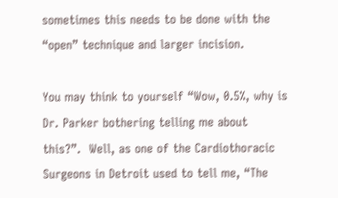sometimes this needs to be done with the “open” technique and larger incision.

You may think to yourself “Wow, 0.5%, why is Dr. Parker bothering telling me about this?”.  Well, as one of the Cardiothoracic Surgeons in Detroit used to tell me, “The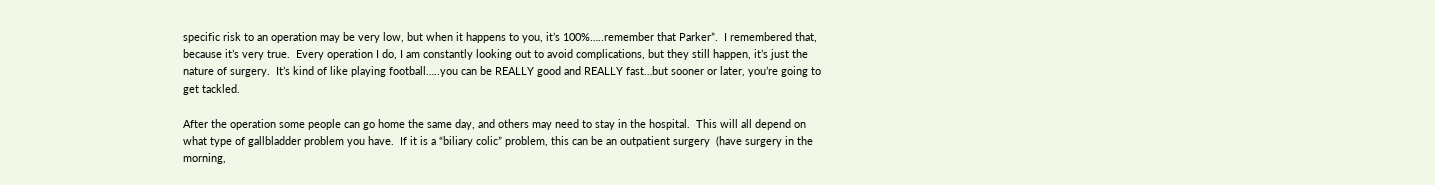specific risk to an operation may be very low, but when it happens to you, it’s 100%…..remember that Parker”.  I remembered that, because it’s very true.  Every operation I do, I am constantly looking out to avoid complications, but they still happen, it’s just the nature of surgery.  It’s kind of like playing football…..you can be REALLY good and REALLY fast…but sooner or later, you’re going to get tackled.

After the operation some people can go home the same day, and others may need to stay in the hospital.  This will all depend on what type of gallbladder problem you have.  If it is a “biliary colic” problem, this can be an outpatient surgery  (have surgery in the morning,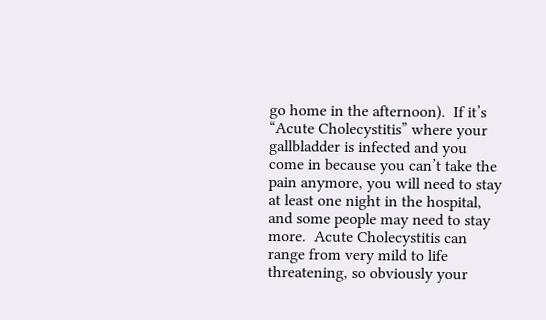go home in the afternoon).  If it’s “Acute Cholecystitis” where your gallbladder is infected and you come in because you can’t take the pain anymore, you will need to stay at least one night in the hospital, and some people may need to stay more.  Acute Cholecystitis can range from very mild to life threatening, so obviously your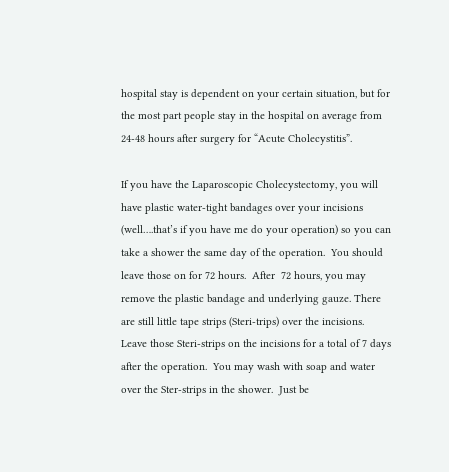hospital stay is dependent on your certain situation, but for the most part people stay in the hospital on average from 24-48 hours after surgery for “Acute Cholecystitis”.

If you have the Laparoscopic Cholecystectomy, you will have plastic water-tight bandages over your incisions (well….that’s if you have me do your operation) so you can take a shower the same day of the operation.  You should leave those on for 72 hours.  After  72 hours, you may remove the plastic bandage and underlying gauze. There are still little tape strips (Steri-trips) over the incisions.  Leave those Steri-strips on the incisions for a total of 7 days after the operation.  You may wash with soap and water over the Ster-strips in the shower.  Just be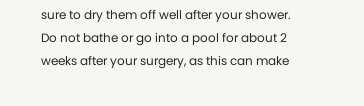sure to dry them off well after your shower.  Do not bathe or go into a pool for about 2 weeks after your surgery, as this can make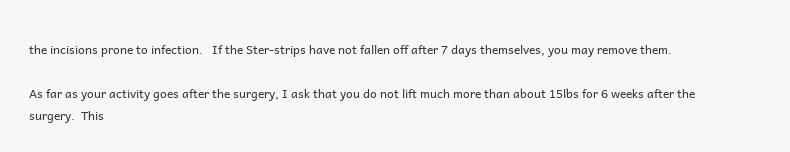the incisions prone to infection.   If the Ster-strips have not fallen off after 7 days themselves, you may remove them.

As far as your activity goes after the surgery, I ask that you do not lift much more than about 15lbs for 6 weeks after the surgery.  This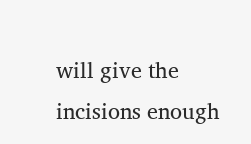will give the incisions enough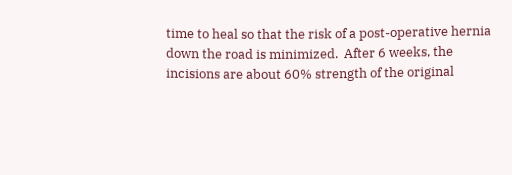time to heal so that the risk of a post-operative hernia down the road is minimized.  After 6 weeks, the incisions are about 60% strength of the original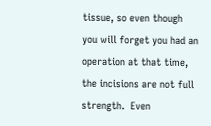tissue, so even though you will forget you had an operation at that time, the incisions are not full strength.  Even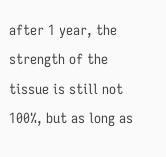after 1 year, the strength of the tissue is still not 100%, but as long as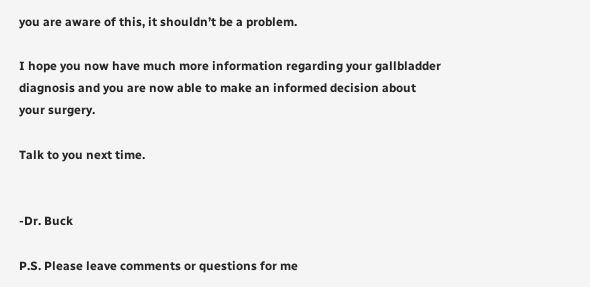you are aware of this, it shouldn’t be a problem.

I hope you now have much more information regarding your gallbladder diagnosis and you are now able to make an informed decision about your surgery.

Talk to you next time.


-Dr. Buck

P.S. Please leave comments or questions for me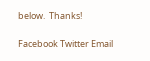below.  Thanks!

Facebook Twitter Email